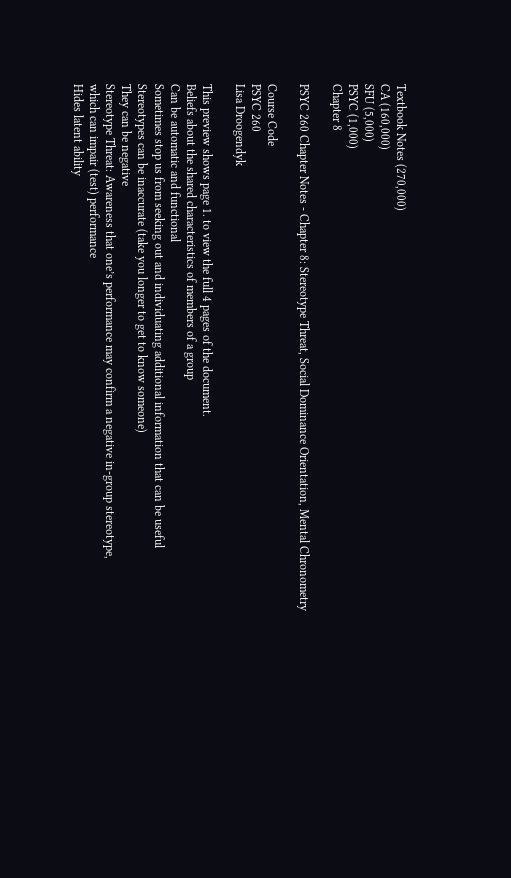Textbook Notes (270,000)
CA (160,000)
SFU (5,000)
PSYC (1,000)
Chapter 8

PSYC 260 Chapter Notes - Chapter 8: Stereotype Threat, Social Dominance Orientation, Mental Chronometry

Course Code
PSYC 260
Lisa Droogendyk

This preview shows page 1. to view the full 4 pages of the document.
Beliefs about the shared characteristics of members of a group
Can be automatic and functional
Sometimes stop us from seeking out and individuating additional information that can be useful
Stereotypes can be inaccurate (take you longer to get to know someone)
They can be negative
Stereotype Threat: Awareness that one’s performance may confirm a negative in-group stereotype,
which can impair (test) performance
Hides latent ability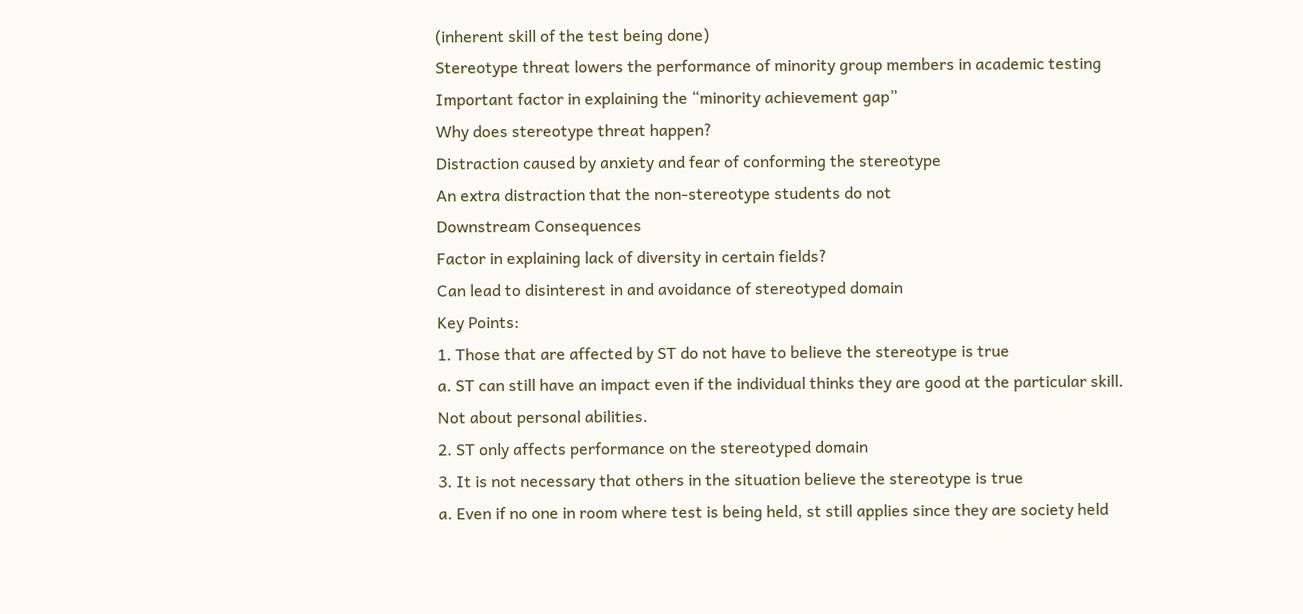(inherent skill of the test being done)
Stereotype threat lowers the performance of minority group members in academic testing
Important factor in explaining the “minority achievement gap”
Why does stereotype threat happen?
Distraction caused by anxiety and fear of conforming the stereotype
An extra distraction that the non-stereotype students do not
Downstream Consequences
Factor in explaining lack of diversity in certain fields?
Can lead to disinterest in and avoidance of stereotyped domain
Key Points:
1. Those that are affected by ST do not have to believe the stereotype is true
a. ST can still have an impact even if the individual thinks they are good at the particular skill.
Not about personal abilities.
2. ST only affects performance on the stereotyped domain
3. It is not necessary that others in the situation believe the stereotype is true
a. Even if no one in room where test is being held, st still applies since they are society held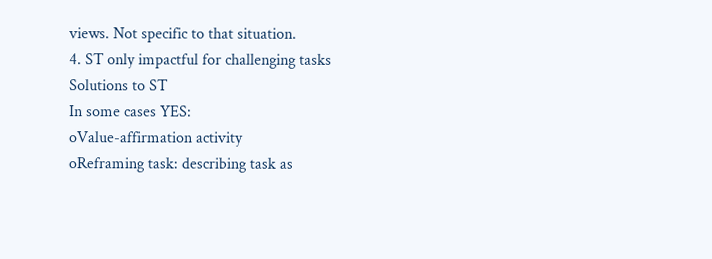views. Not specific to that situation.
4. ST only impactful for challenging tasks
Solutions to ST
In some cases YES:
oValue-affirmation activity
oReframing task: describing task as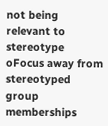not being relevant to stereotype
oFocus away from stereotyped group memberships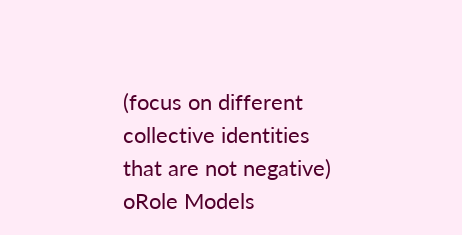(focus on different collective identities
that are not negative)
oRole Models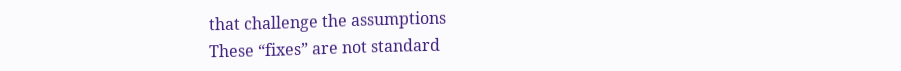that challenge the assumptions
These “fixes” are not standard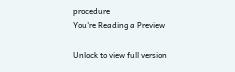procedure
You're Reading a Preview

Unlock to view full version